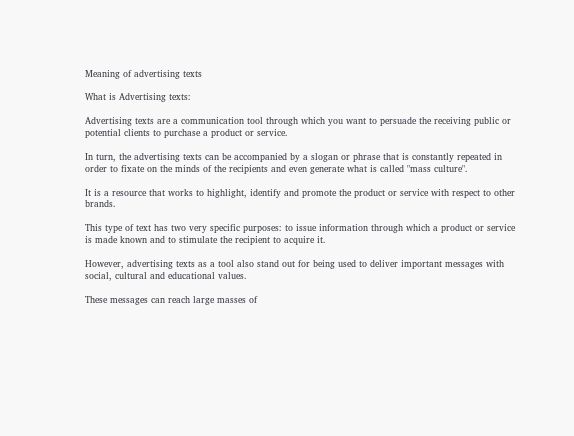Meaning of advertising texts

What is Advertising texts:

Advertising texts are a communication tool through which you want to persuade the receiving public or potential clients to purchase a product or service.

In turn, the advertising texts can be accompanied by a slogan or phrase that is constantly repeated in order to fixate on the minds of the recipients and even generate what is called "mass culture".

It is a resource that works to highlight, identify and promote the product or service with respect to other brands.

This type of text has two very specific purposes: to issue information through which a product or service is made known and to stimulate the recipient to acquire it.

However, advertising texts as a tool also stand out for being used to deliver important messages with social, cultural and educational values.

These messages can reach large masses of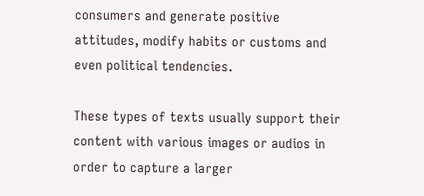consumers and generate positive attitudes, modify habits or customs and even political tendencies.

These types of texts usually support their content with various images or audios in order to capture a larger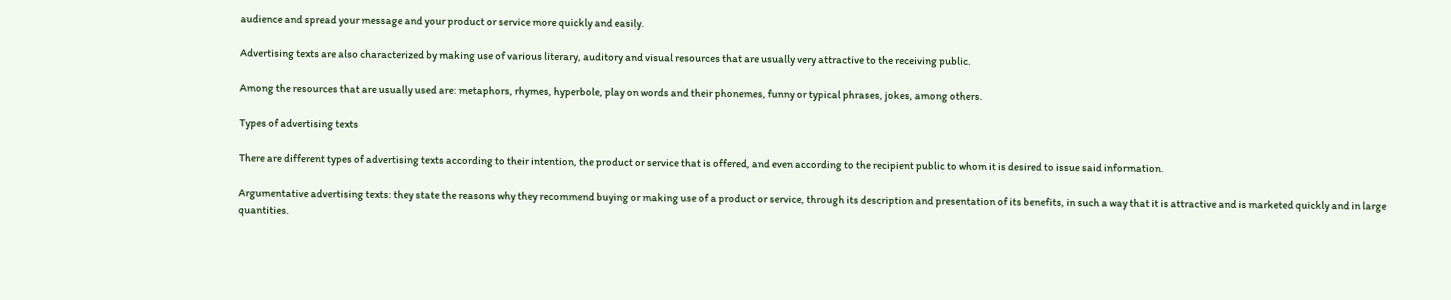audience and spread your message and your product or service more quickly and easily.

Advertising texts are also characterized by making use of various literary, auditory and visual resources that are usually very attractive to the receiving public.

Among the resources that are usually used are: metaphors, rhymes, hyperbole, play on words and their phonemes, funny or typical phrases, jokes, among others.

Types of advertising texts

There are different types of advertising texts according to their intention, the product or service that is offered, and even according to the recipient public to whom it is desired to issue said information.

Argumentative advertising texts: they state the reasons why they recommend buying or making use of a product or service, through its description and presentation of its benefits, in such a way that it is attractive and is marketed quickly and in large quantities.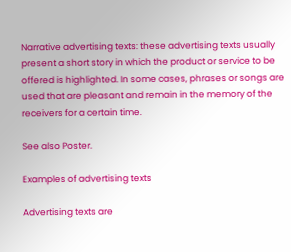Narrative advertising texts: these advertising texts usually present a short story in which the product or service to be offered is highlighted. In some cases, phrases or songs are used that are pleasant and remain in the memory of the receivers for a certain time.

See also Poster.

Examples of advertising texts

Advertising texts are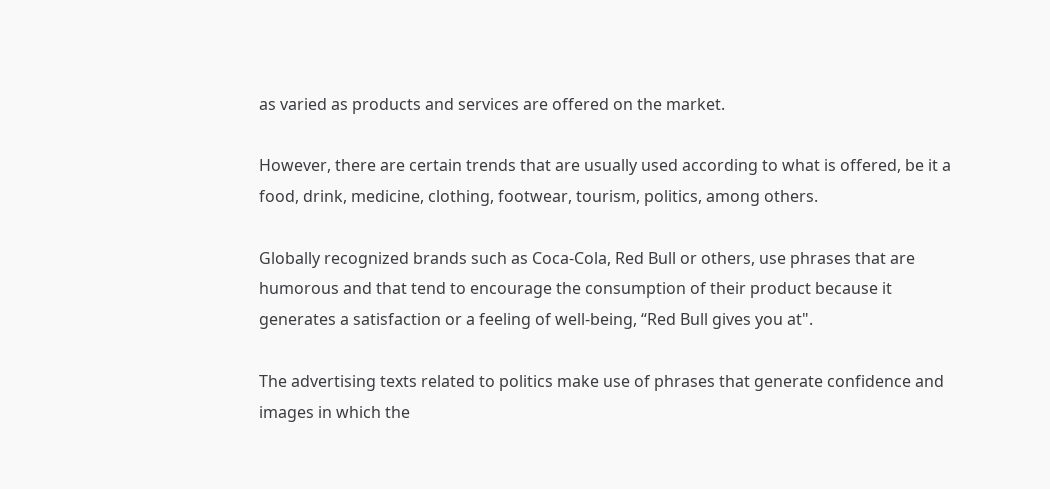as varied as products and services are offered on the market.

However, there are certain trends that are usually used according to what is offered, be it a food, drink, medicine, clothing, footwear, tourism, politics, among others.

Globally recognized brands such as Coca-Cola, Red Bull or others, use phrases that are humorous and that tend to encourage the consumption of their product because it generates a satisfaction or a feeling of well-being, “Red Bull gives you at".

The advertising texts related to politics make use of phrases that generate confidence and images in which the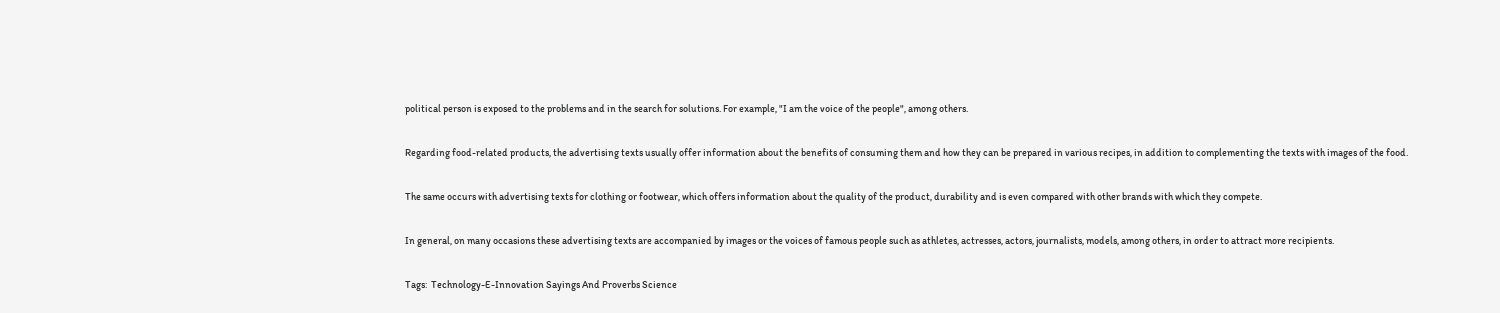political person is exposed to the problems and in the search for solutions. For example, "I am the voice of the people", among others.

Regarding food-related products, the advertising texts usually offer information about the benefits of consuming them and how they can be prepared in various recipes, in addition to complementing the texts with images of the food.

The same occurs with advertising texts for clothing or footwear, which offers information about the quality of the product, durability and is even compared with other brands with which they compete.

In general, on many occasions these advertising texts are accompanied by images or the voices of famous people such as athletes, actresses, actors, journalists, models, among others, in order to attract more recipients.

Tags:  Technology-E-Innovation Sayings And Proverbs Science